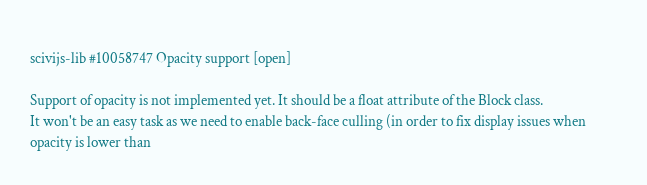scivijs-lib #10058747 Opacity support [open]

Support of opacity is not implemented yet. It should be a float attribute of the Block class.
It won't be an easy task as we need to enable back-face culling (in order to fix display issues when opacity is lower than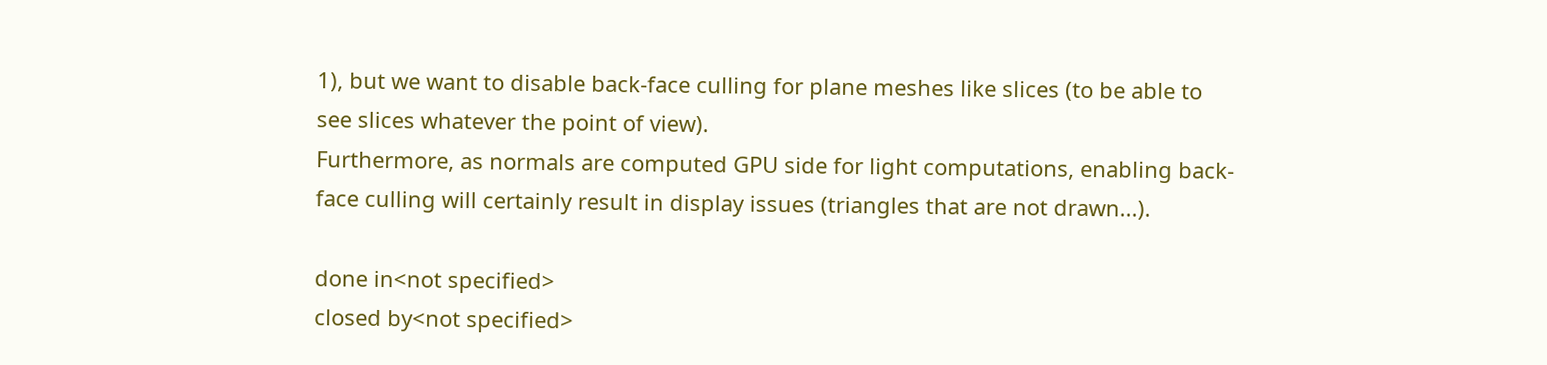1), but we want to disable back-face culling for plane meshes like slices (to be able to see slices whatever the point of view).
Furthermore, as normals are computed GPU side for light computations, enabling back-face culling will certainly result in display issues (triangles that are not drawn...).

done in<not specified>
closed by<not specified>